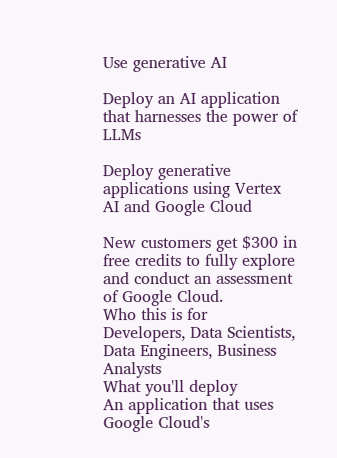Use generative AI

Deploy an AI application that harnesses the power of LLMs

Deploy generative applications using Vertex AI and Google Cloud

New customers get $300 in free credits to fully explore and conduct an assessment of Google Cloud.
Who this is for
Developers, Data Scientists, Data Engineers, Business Analysts
What you'll deploy
An application that uses Google Cloud's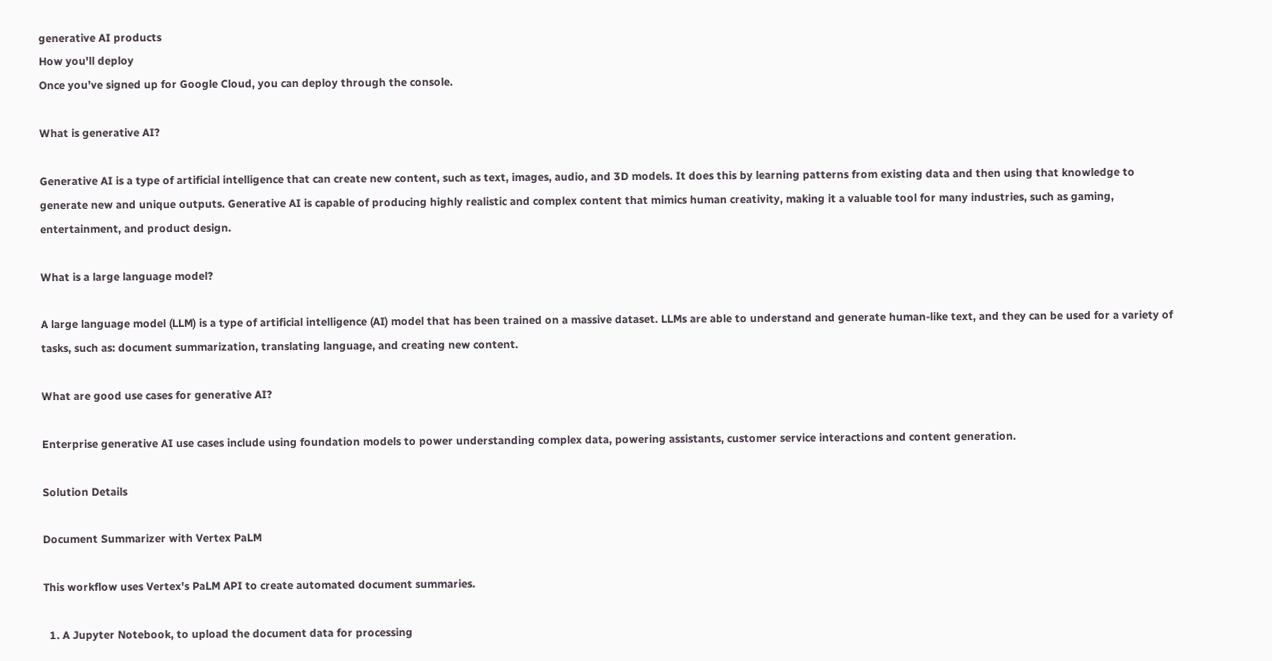generative AI products
How you'll deploy
Once you’ve signed up for Google Cloud, you can deploy through the console.

What is generative AI?

Generative AI is a type of artificial intelligence that can create new content, such as text, images, audio, and 3D models. It does this by learning patterns from existing data and then using that knowledge to generate new and unique outputs. Generative AI is capable of producing highly realistic and complex content that mimics human creativity, making it a valuable tool for many industries, such as gaming, entertainment, and product design.

What is a large language model?

A large language model (LLM) is a type of artificial intelligence (AI) model that has been trained on a massive dataset. LLMs are able to understand and generate human-like text, and they can be used for a variety of tasks, such as: document summarization, translating language, and creating new content.

What are good use cases for generative AI?

Enterprise generative AI use cases include using foundation models to power understanding complex data, powering assistants, customer service interactions and content generation.

Solution Details

Document Summarizer with Vertex PaLM

This workflow uses Vertex's PaLM API to create automated document summaries.

  1. A Jupyter Notebook, to upload the document data for processing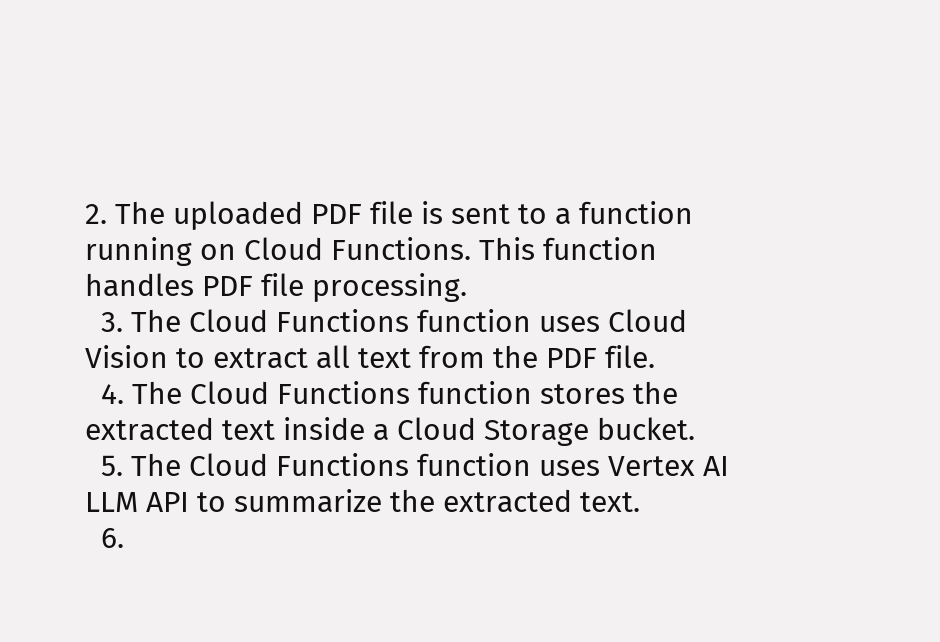2. The uploaded PDF file is sent to a function running on Cloud Functions. This function handles PDF file processing.
  3. The Cloud Functions function uses Cloud Vision to extract all text from the PDF file.
  4. The Cloud Functions function stores the extracted text inside a Cloud Storage bucket.
  5. The Cloud Functions function uses Vertex AI LLM API to summarize the extracted text.
  6.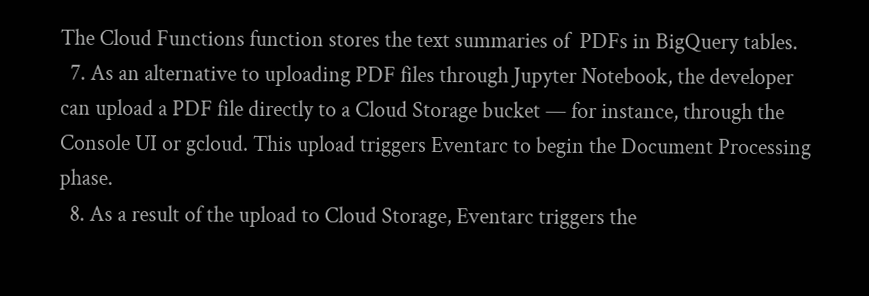The Cloud Functions function stores the text summaries of  PDFs in BigQuery tables.
  7. As an alternative to uploading PDF files through Jupyter Notebook, the developer can upload a PDF file directly to a Cloud Storage bucket — for instance, through the Console UI or gcloud. This upload triggers Eventarc to begin the Document Processing phase.
  8. As a result of the upload to Cloud Storage, Eventarc triggers the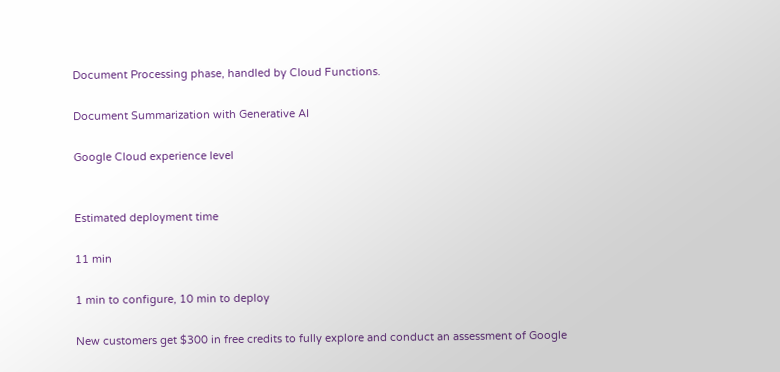Document Processing phase, handled by Cloud Functions.

Document Summarization with Generative AI

Google Cloud experience level


Estimated deployment time

11 min

1 min to configure, 10 min to deploy

New customers get $300 in free credits to fully explore and conduct an assessment of Google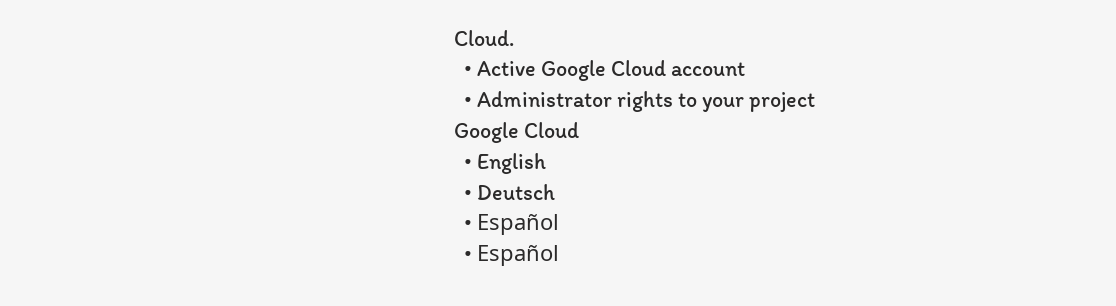Cloud.
  • Active Google Cloud account
  • Administrator rights to your project
Google Cloud
  • English
  • Deutsch
  • Español
  • Español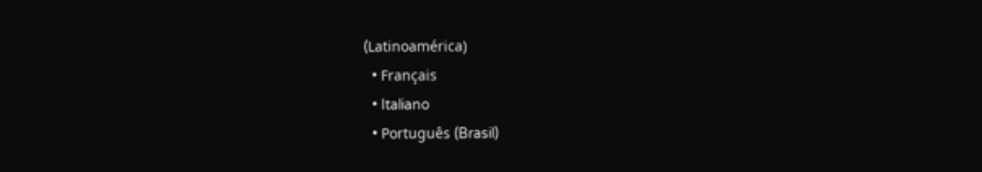(Latinoamérica)
  • Français
  • Italiano
  • Português (Brasil)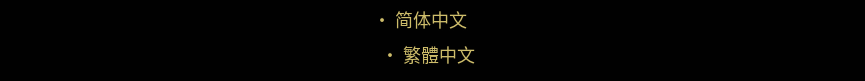• 简体中文
  • 繁體中文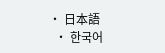• 日本語
  • 한국어